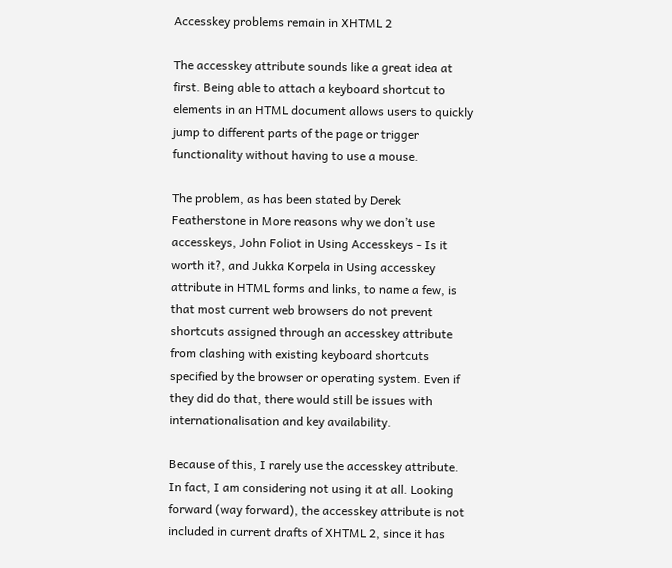Accesskey problems remain in XHTML 2

The accesskey attribute sounds like a great idea at first. Being able to attach a keyboard shortcut to elements in an HTML document allows users to quickly jump to different parts of the page or trigger functionality without having to use a mouse.

The problem, as has been stated by Derek Featherstone in More reasons why we don’t use accesskeys, John Foliot in Using Accesskeys - Is it worth it?, and Jukka Korpela in Using accesskey attribute in HTML forms and links, to name a few, is that most current web browsers do not prevent shortcuts assigned through an accesskey attribute from clashing with existing keyboard shortcuts specified by the browser or operating system. Even if they did do that, there would still be issues with internationalisation and key availability.

Because of this, I rarely use the accesskey attribute. In fact, I am considering not using it at all. Looking forward (way forward), the accesskey attribute is not included in current drafts of XHTML 2, since it has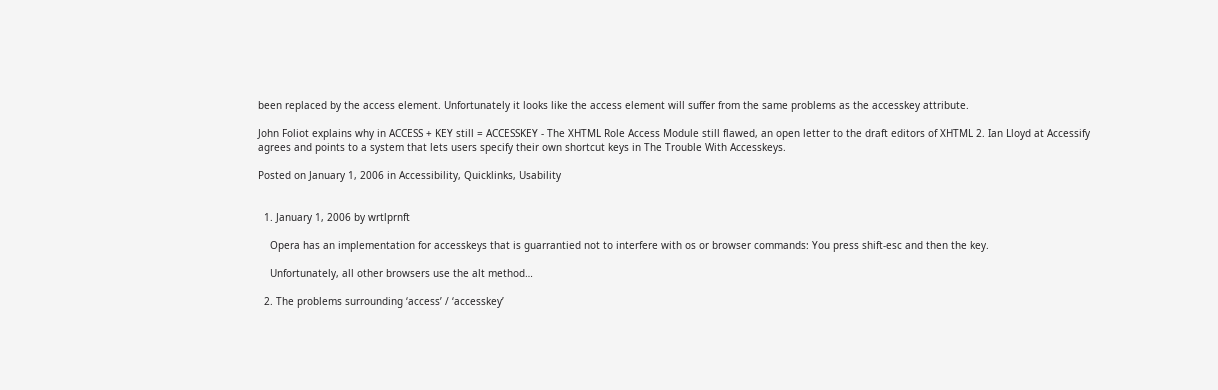been replaced by the access element. Unfortunately it looks like the access element will suffer from the same problems as the accesskey attribute.

John Foliot explains why in ACCESS + KEY still = ACCESSKEY - The XHTML Role Access Module still flawed, an open letter to the draft editors of XHTML 2. Ian Lloyd at Accessify agrees and points to a system that lets users specify their own shortcut keys in The Trouble With Accesskeys.

Posted on January 1, 2006 in Accessibility, Quicklinks, Usability


  1. January 1, 2006 by wrtlprnft

    Opera has an implementation for accesskeys that is guarrantied not to interfere with os or browser commands: You press shift-esc and then the key.

    Unfortunately, all other browsers use the alt method…

  2. The problems surrounding ‘access’ / ‘accesskey’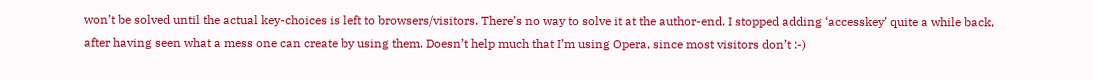won’t be solved until the actual key-choices is left to browsers/visitors. There’s no way to solve it at the author-end. I stopped adding ‘accesskey’ quite a while back, after having seen what a mess one can create by using them. Doesn’t help much that I’m using Opera, since most visitors don’t :-)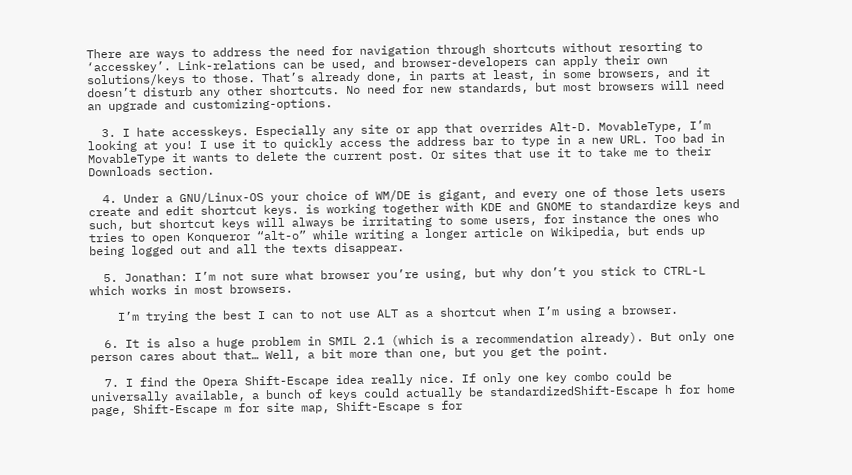There are ways to address the need for navigation through shortcuts without resorting to ‘accesskey’. Link-relations can be used, and browser-developers can apply their own solutions/keys to those. That’s already done, in parts at least, in some browsers, and it doesn’t disturb any other shortcuts. No need for new standards, but most browsers will need an upgrade and customizing-options.

  3. I hate accesskeys. Especially any site or app that overrides Alt-D. MovableType, I’m looking at you! I use it to quickly access the address bar to type in a new URL. Too bad in MovableType it wants to delete the current post. Or sites that use it to take me to their Downloads section.

  4. Under a GNU/Linux-OS your choice of WM/DE is gigant, and every one of those lets users create and edit shortcut keys. is working together with KDE and GNOME to standardize keys and such, but shortcut keys will always be irritating to some users, for instance the ones who tries to open Konqueror “alt-o” while writing a longer article on Wikipedia, but ends up being logged out and all the texts disappear.

  5. Jonathan: I’m not sure what browser you’re using, but why don’t you stick to CTRL-L which works in most browsers.

    I’m trying the best I can to not use ALT as a shortcut when I’m using a browser.

  6. It is also a huge problem in SMIL 2.1 (which is a recommendation already). But only one person cares about that… Well, a bit more than one, but you get the point.

  7. I find the Opera Shift-Escape idea really nice. If only one key combo could be universally available, a bunch of keys could actually be standardizedShift-Escape h for home page, Shift-Escape m for site map, Shift-Escape s for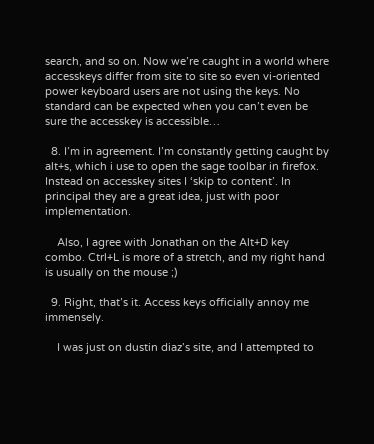search, and so on. Now we’re caught in a world where accesskeys differ from site to site so even vi-oriented power keyboard users are not using the keys. No standard can be expected when you can’t even be sure the accesskey is accessible…

  8. I’m in agreement. I’m constantly getting caught by alt+s, which i use to open the sage toolbar in firefox. Instead on accesskey sites I ‘skip to content’. In principal they are a great idea, just with poor implementation.

    Also, I agree with Jonathan on the Alt+D key combo. Ctrl+L is more of a stretch, and my right hand is usually on the mouse ;)

  9. Right, that’s it. Access keys officially annoy me immensely.

    I was just on dustin diaz’s site, and I attempted to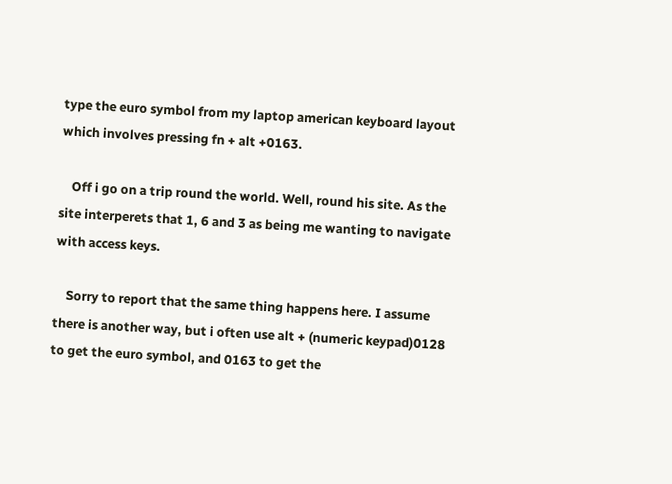type the euro symbol from my laptop american keyboard layout which involves pressing fn + alt +0163.

    Off i go on a trip round the world. Well, round his site. As the site interperets that 1, 6 and 3 as being me wanting to navigate with access keys.

    Sorry to report that the same thing happens here. I assume there is another way, but i often use alt + (numeric keypad)0128 to get the euro symbol, and 0163 to get the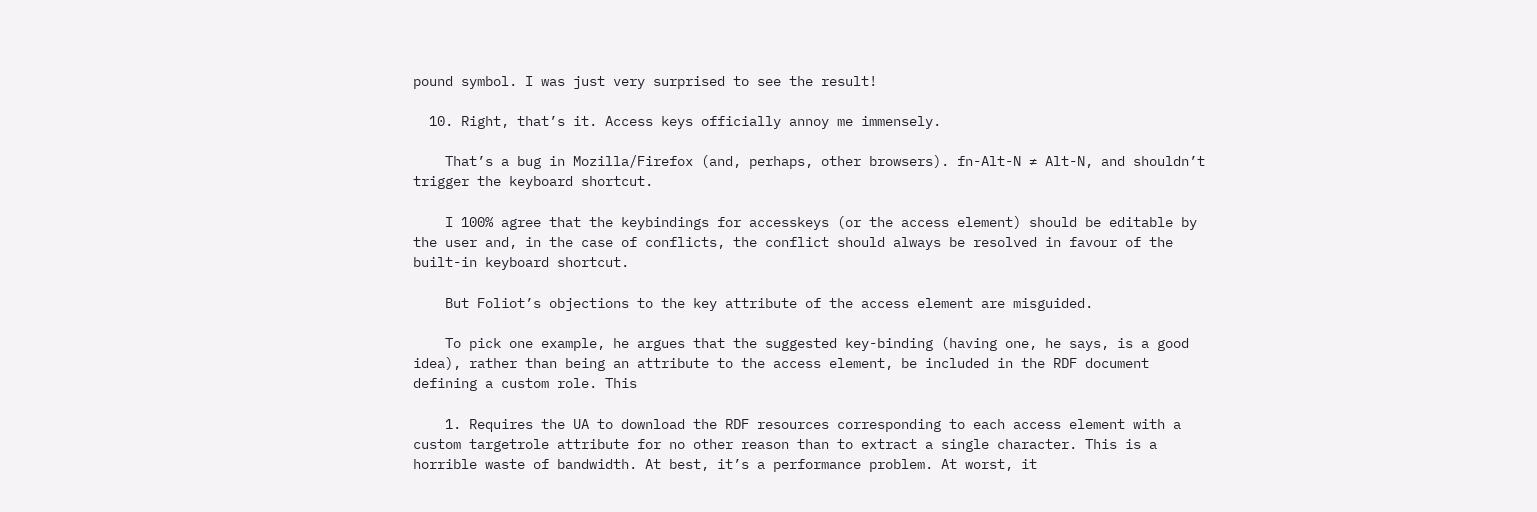pound symbol. I was just very surprised to see the result!

  10. Right, that’s it. Access keys officially annoy me immensely.

    That’s a bug in Mozilla/Firefox (and, perhaps, other browsers). fn-Alt-N ≠ Alt-N, and shouldn’t trigger the keyboard shortcut.

    I 100% agree that the keybindings for accesskeys (or the access element) should be editable by the user and, in the case of conflicts, the conflict should always be resolved in favour of the built-in keyboard shortcut.

    But Foliot’s objections to the key attribute of the access element are misguided.

    To pick one example, he argues that the suggested key-binding (having one, he says, is a good idea), rather than being an attribute to the access element, be included in the RDF document defining a custom role. This

    1. Requires the UA to download the RDF resources corresponding to each access element with a custom targetrole attribute for no other reason than to extract a single character. This is a horrible waste of bandwidth. At best, it’s a performance problem. At worst, it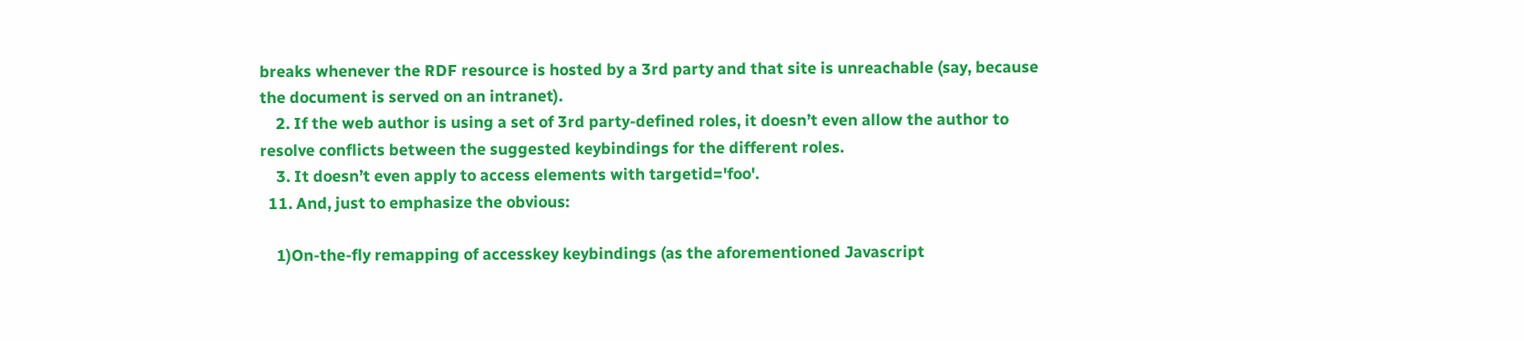breaks whenever the RDF resource is hosted by a 3rd party and that site is unreachable (say, because the document is served on an intranet).
    2. If the web author is using a set of 3rd party-defined roles, it doesn’t even allow the author to resolve conflicts between the suggested keybindings for the different roles.
    3. It doesn’t even apply to access elements with targetid='foo'.
  11. And, just to emphasize the obvious:

    1)On-the-fly remapping of accesskey keybindings (as the aforementioned Javascript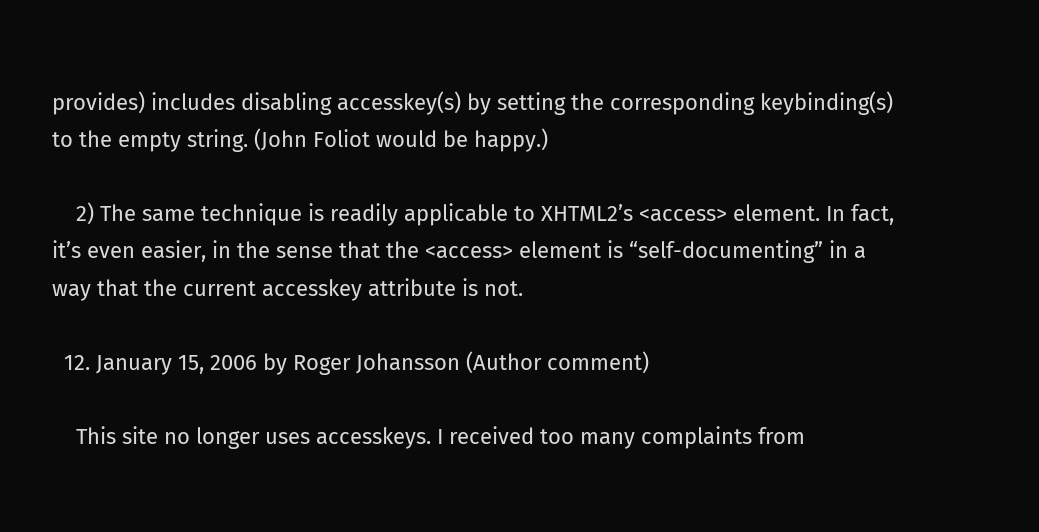provides) includes disabling accesskey(s) by setting the corresponding keybinding(s) to the empty string. (John Foliot would be happy.)

    2) The same technique is readily applicable to XHTML2’s <access> element. In fact, it’s even easier, in the sense that the <access> element is “self-documenting” in a way that the current accesskey attribute is not.

  12. January 15, 2006 by Roger Johansson (Author comment)

    This site no longer uses accesskeys. I received too many complaints from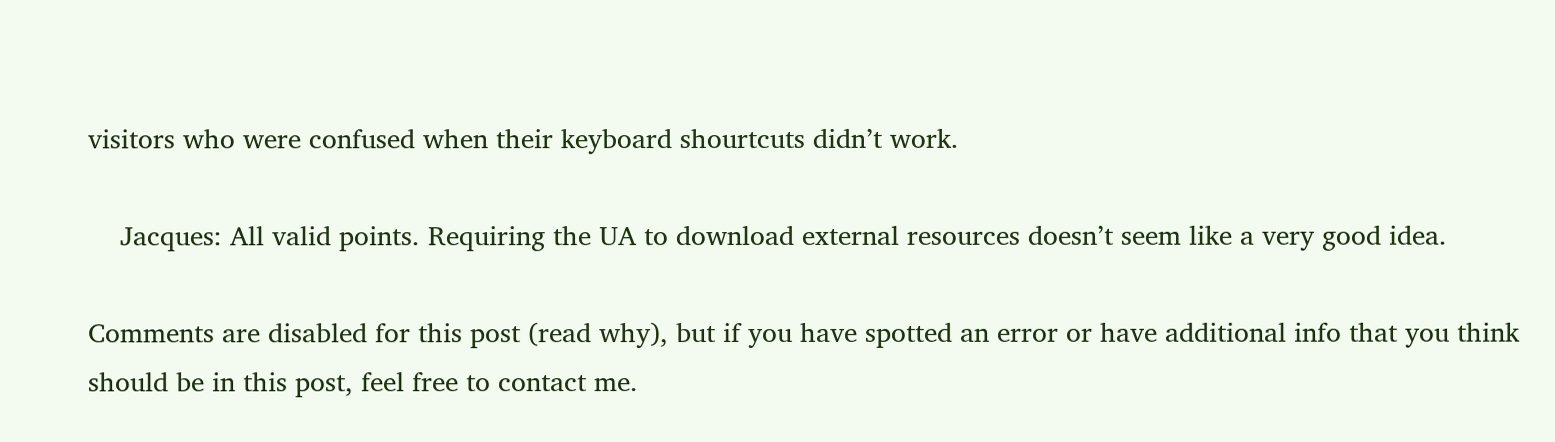visitors who were confused when their keyboard shourtcuts didn’t work.

    Jacques: All valid points. Requiring the UA to download external resources doesn’t seem like a very good idea.

Comments are disabled for this post (read why), but if you have spotted an error or have additional info that you think should be in this post, feel free to contact me.